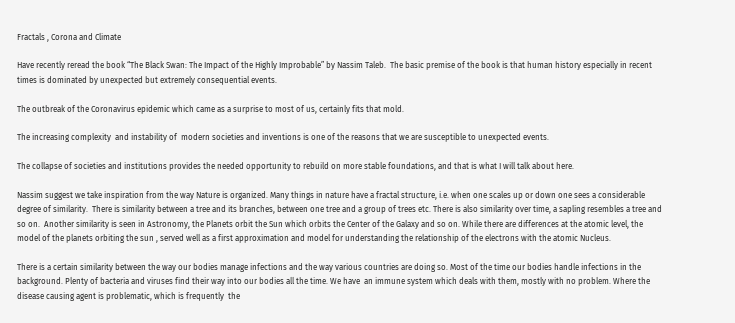Fractals , Corona and Climate

Have recently reread the book “The Black Swan: The Impact of the Highly Improbable” by Nassim Taleb.  The basic premise of the book is that human history especially in recent times is dominated by unexpected but extremely consequential events.

The outbreak of the Coronavirus epidemic which came as a surprise to most of us, certainly fits that mold.

The increasing complexity  and instability of  modern societies and inventions is one of the reasons that we are susceptible to unexpected events.

The collapse of societies and institutions provides the needed opportunity to rebuild on more stable foundations, and that is what I will talk about here.

Nassim suggest we take inspiration from the way Nature is organized. Many things in nature have a fractal structure, i.e. when one scales up or down one sees a considerable degree of similarity.  There is similarity between a tree and its branches, between one tree and a group of trees etc. There is also similarity over time, a sapling resembles a tree and so on.  Another similarity is seen in Astronomy, the Planets orbit the Sun which orbits the Center of the Galaxy and so on. While there are differences at the atomic level, the model of the planets orbiting the sun , served well as a first approximation and model for understanding the relationship of the electrons with the atomic Nucleus.

There is a certain similarity between the way our bodies manage infections and the way various countries are doing so. Most of the time our bodies handle infections in the background. Plenty of bacteria and viruses find their way into our bodies all the time. We have  an immune system which deals with them, mostly with no problem. Where the disease causing agent is problematic, which is frequently  the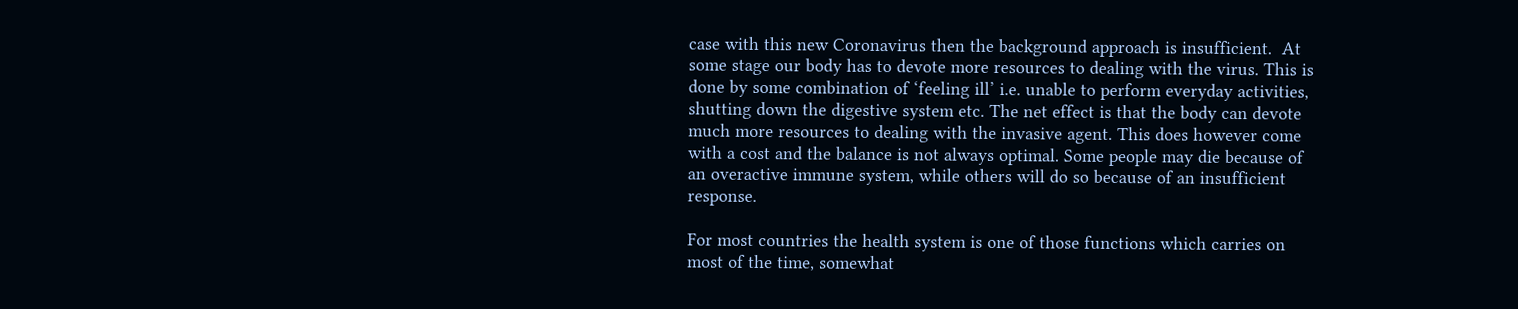case with this new Coronavirus then the background approach is insufficient.  At some stage our body has to devote more resources to dealing with the virus. This is done by some combination of ‘feeling ill’ i.e. unable to perform everyday activities, shutting down the digestive system etc. The net effect is that the body can devote much more resources to dealing with the invasive agent. This does however come with a cost and the balance is not always optimal. Some people may die because of an overactive immune system, while others will do so because of an insufficient response.

For most countries the health system is one of those functions which carries on most of the time, somewhat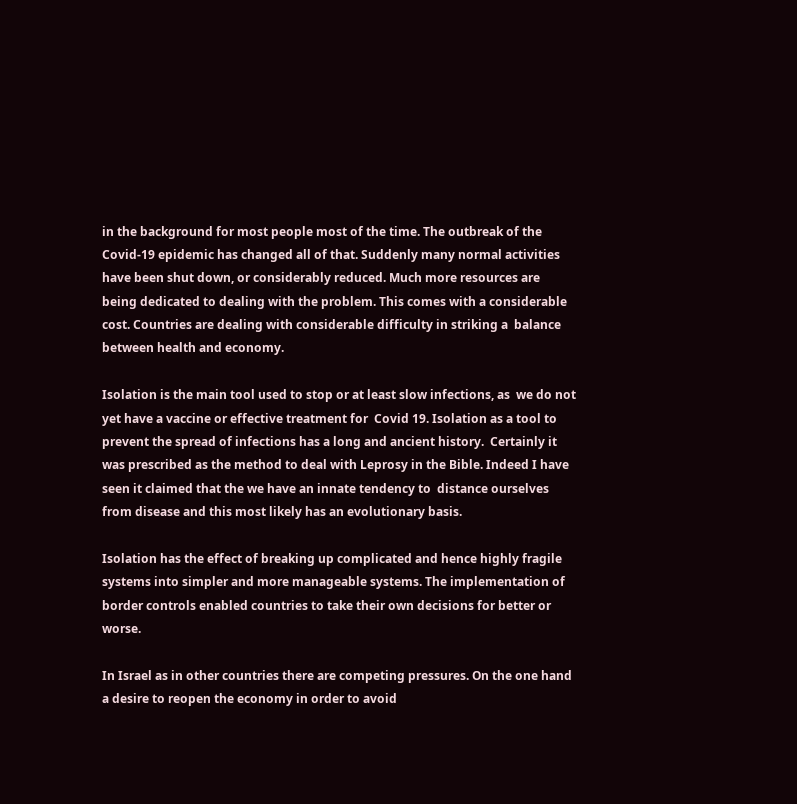in the background for most people most of the time. The outbreak of the Covid-19 epidemic has changed all of that. Suddenly many normal activities have been shut down, or considerably reduced. Much more resources are being dedicated to dealing with the problem. This comes with a considerable cost. Countries are dealing with considerable difficulty in striking a  balance between health and economy.

Isolation is the main tool used to stop or at least slow infections, as  we do not yet have a vaccine or effective treatment for  Covid 19. Isolation as a tool to prevent the spread of infections has a long and ancient history.  Certainly it was prescribed as the method to deal with Leprosy in the Bible. Indeed I have seen it claimed that the we have an innate tendency to  distance ourselves from disease and this most likely has an evolutionary basis.

Isolation has the effect of breaking up complicated and hence highly fragile systems into simpler and more manageable systems. The implementation of border controls enabled countries to take their own decisions for better or worse.

In Israel as in other countries there are competing pressures. On the one hand a desire to reopen the economy in order to avoid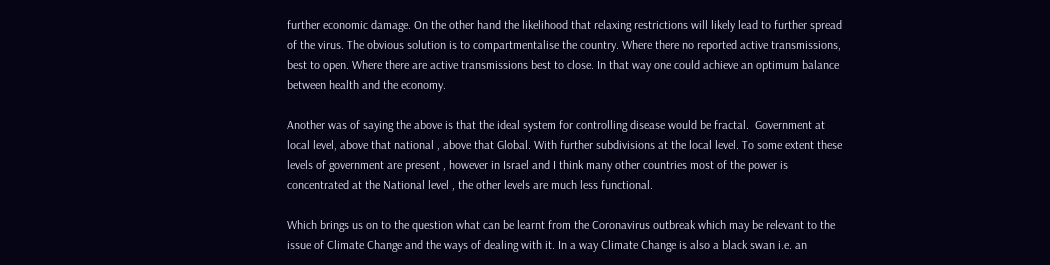further economic damage. On the other hand the likelihood that relaxing restrictions will likely lead to further spread of the virus. The obvious solution is to compartmentalise the country. Where there no reported active transmissions, best to open. Where there are active transmissions best to close. In that way one could achieve an optimum balance between health and the economy.

Another was of saying the above is that the ideal system for controlling disease would be fractal.  Government at local level, above that national , above that Global. With further subdivisions at the local level. To some extent these levels of government are present , however in Israel and I think many other countries most of the power is concentrated at the National level , the other levels are much less functional.

Which brings us on to the question what can be learnt from the Coronavirus outbreak which may be relevant to the issue of Climate Change and the ways of dealing with it. In a way Climate Change is also a black swan i.e. an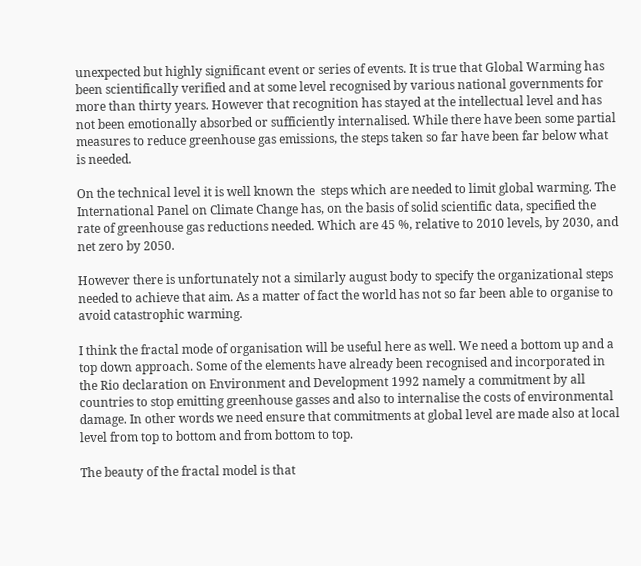unexpected but highly significant event or series of events. It is true that Global Warming has been scientifically verified and at some level recognised by various national governments for more than thirty years. However that recognition has stayed at the intellectual level and has not been emotionally absorbed or sufficiently internalised. While there have been some partial measures to reduce greenhouse gas emissions, the steps taken so far have been far below what is needed.

On the technical level it is well known the  steps which are needed to limit global warming. The International Panel on Climate Change has, on the basis of solid scientific data, specified the rate of greenhouse gas reductions needed. Which are 45 %, relative to 2010 levels, by 2030, and net zero by 2050.

However there is unfortunately not a similarly august body to specify the organizational steps needed to achieve that aim. As a matter of fact the world has not so far been able to organise to avoid catastrophic warming.

I think the fractal mode of organisation will be useful here as well. We need a bottom up and a top down approach. Some of the elements have already been recognised and incorporated in the Rio declaration on Environment and Development 1992 namely a commitment by all countries to stop emitting greenhouse gasses and also to internalise the costs of environmental damage. In other words we need ensure that commitments at global level are made also at local level from top to bottom and from bottom to top.

The beauty of the fractal model is that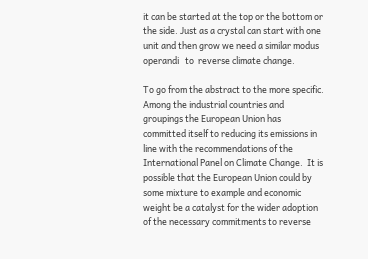it can be started at the top or the bottom or the side. Just as a crystal can start with one unit and then grow we need a similar modus operandi   to  reverse climate change.

To go from the abstract to the more specific. Among the industrial countries and groupings the European Union has committed itself to reducing its emissions in line with the recommendations of the International Panel on Climate Change.  It is possible that the European Union could by some mixture to example and economic weight be a catalyst for the wider adoption of the necessary commitments to reverse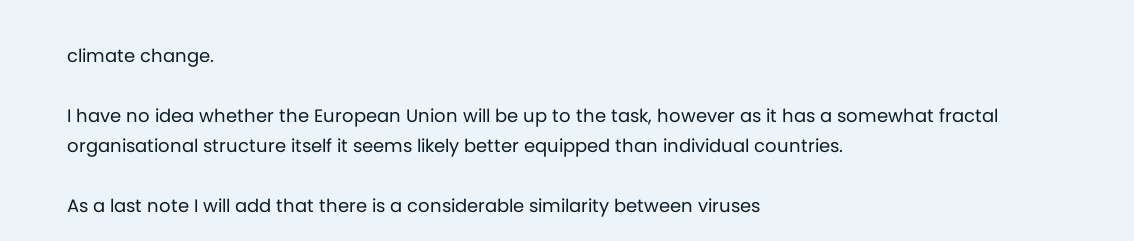climate change.

I have no idea whether the European Union will be up to the task, however as it has a somewhat fractal organisational structure itself it seems likely better equipped than individual countries.

As a last note I will add that there is a considerable similarity between viruses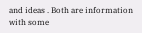and ideas . Both are information with some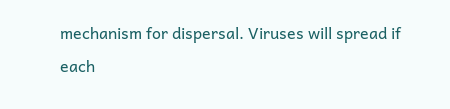mechanism for dispersal. Viruses will spread if each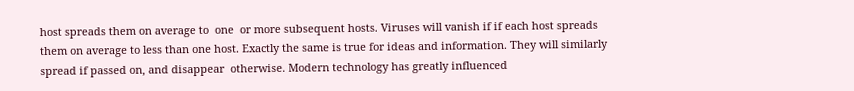host spreads them on average to  one  or more subsequent hosts. Viruses will vanish if if each host spreads them on average to less than one host. Exactly the same is true for ideas and information. They will similarly spread if passed on, and disappear  otherwise. Modern technology has greatly influenced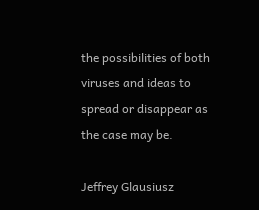the possibilities of both viruses and ideas to spread or disappear as the case may be.

Jeffrey Glausiusz